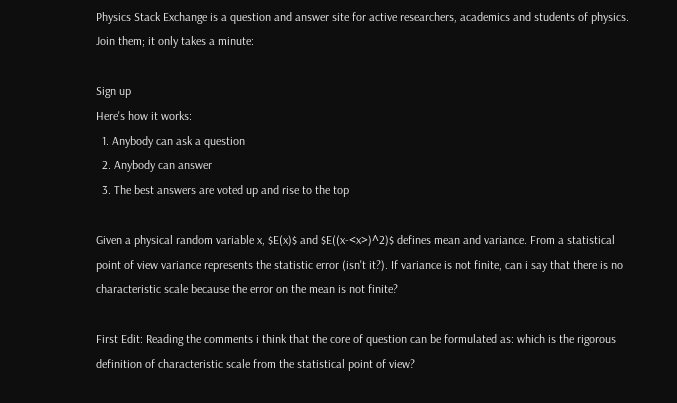Physics Stack Exchange is a question and answer site for active researchers, academics and students of physics. Join them; it only takes a minute:

Sign up
Here's how it works:
  1. Anybody can ask a question
  2. Anybody can answer
  3. The best answers are voted up and rise to the top

Given a physical random variable x, $E(x)$ and $E((x-<x>)^2)$ defines mean and variance. From a statistical point of view variance represents the statistic error (isn't it?). If variance is not finite, can i say that there is no characteristic scale because the error on the mean is not finite?

First Edit: Reading the comments i think that the core of question can be formulated as: which is the rigorous definition of characteristic scale from the statistical point of view?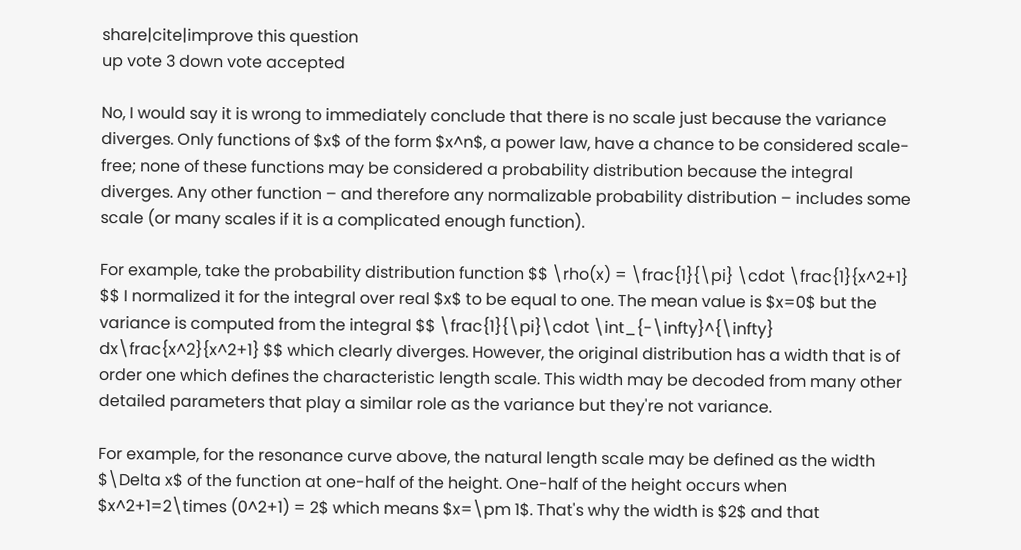share|cite|improve this question
up vote 3 down vote accepted

No, I would say it is wrong to immediately conclude that there is no scale just because the variance diverges. Only functions of $x$ of the form $x^n$, a power law, have a chance to be considered scale-free; none of these functions may be considered a probability distribution because the integral diverges. Any other function – and therefore any normalizable probability distribution – includes some scale (or many scales if it is a complicated enough function).

For example, take the probability distribution function $$ \rho(x) = \frac{1}{\pi} \cdot \frac{1}{x^2+1} $$ I normalized it for the integral over real $x$ to be equal to one. The mean value is $x=0$ but the variance is computed from the integral $$ \frac{1}{\pi}\cdot \int_{-\infty}^{\infty} dx\frac{x^2}{x^2+1} $$ which clearly diverges. However, the original distribution has a width that is of order one which defines the characteristic length scale. This width may be decoded from many other detailed parameters that play a similar role as the variance but they're not variance.

For example, for the resonance curve above, the natural length scale may be defined as the width $\Delta x$ of the function at one-half of the height. One-half of the height occurs when $x^2+1=2\times (0^2+1) = 2$ which means $x=\pm 1$. That's why the width is $2$ and that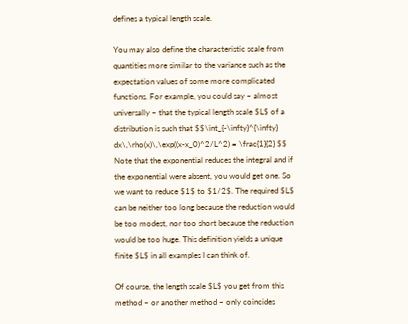defines a typical length scale.

You may also define the characteristic scale from quantities more similar to the variance such as the expectation values of some more complicated functions. For example, you could say – almost universally – that the typical length scale $L$ of a distribution is such that $$\int_{-\infty}^{\infty} dx\,\rho(x)\,\exp((x-x_0)^2/L^2) = \frac{1}{2} $$ Note that the exponential reduces the integral and if the exponential were absent, you would get one. So we want to reduce $1$ to $1/2$. The required $L$ can be neither too long because the reduction would be too modest, nor too short because the reduction would be too huge. This definition yields a unique finite $L$ in all examples I can think of.

Of course, the length scale $L$ you get from this method – or another method – only coincides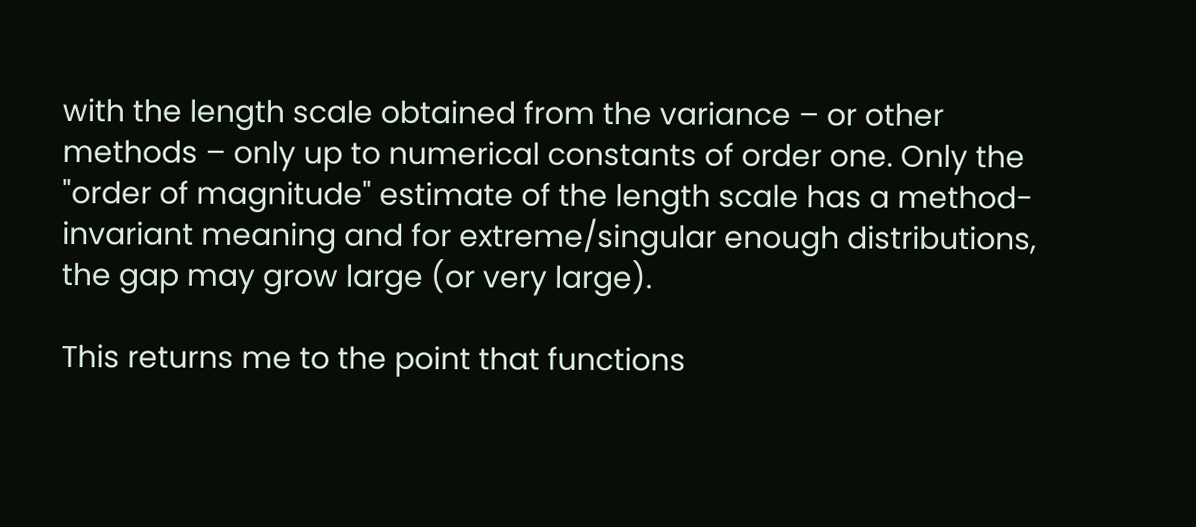with the length scale obtained from the variance – or other methods – only up to numerical constants of order one. Only the "order of magnitude" estimate of the length scale has a method-invariant meaning and for extreme/singular enough distributions, the gap may grow large (or very large).

This returns me to the point that functions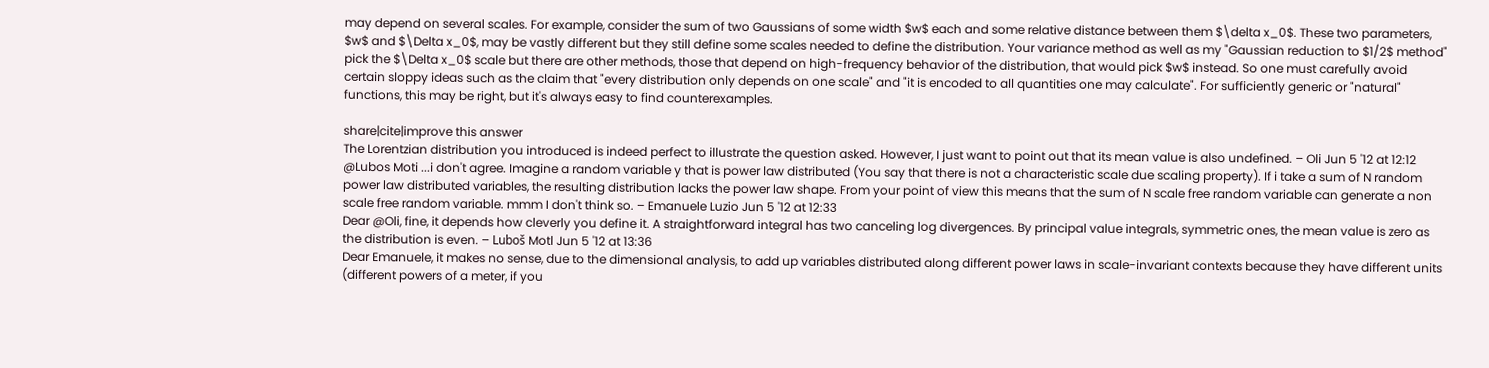may depend on several scales. For example, consider the sum of two Gaussians of some width $w$ each and some relative distance between them $\delta x_0$. These two parameters, $w$ and $\Delta x_0$, may be vastly different but they still define some scales needed to define the distribution. Your variance method as well as my "Gaussian reduction to $1/2$ method" pick the $\Delta x_0$ scale but there are other methods, those that depend on high-frequency behavior of the distribution, that would pick $w$ instead. So one must carefully avoid certain sloppy ideas such as the claim that "every distribution only depends on one scale" and "it is encoded to all quantities one may calculate". For sufficiently generic or "natural" functions, this may be right, but it's always easy to find counterexamples.

share|cite|improve this answer
The Lorentzian distribution you introduced is indeed perfect to illustrate the question asked. However, I just want to point out that its mean value is also undefined. – Oli Jun 5 '12 at 12:12
@Lubos Moti ...i don't agree. Imagine a random variable y that is power law distributed (You say that there is not a characteristic scale due scaling property). If i take a sum of N random power law distributed variables, the resulting distribution lacks the power law shape. From your point of view this means that the sum of N scale free random variable can generate a non scale free random variable. mmm I don't think so. – Emanuele Luzio Jun 5 '12 at 12:33
Dear @Oli, fine, it depends how cleverly you define it. A straightforward integral has two canceling log divergences. By principal value integrals, symmetric ones, the mean value is zero as the distribution is even. – Luboš Motl Jun 5 '12 at 13:36
Dear Emanuele, it makes no sense, due to the dimensional analysis, to add up variables distributed along different power laws in scale-invariant contexts because they have different units (different powers of a meter, if you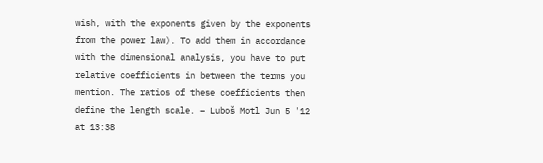wish, with the exponents given by the exponents from the power law). To add them in accordance with the dimensional analysis, you have to put relative coefficients in between the terms you mention. The ratios of these coefficients then define the length scale. – Luboš Motl Jun 5 '12 at 13:38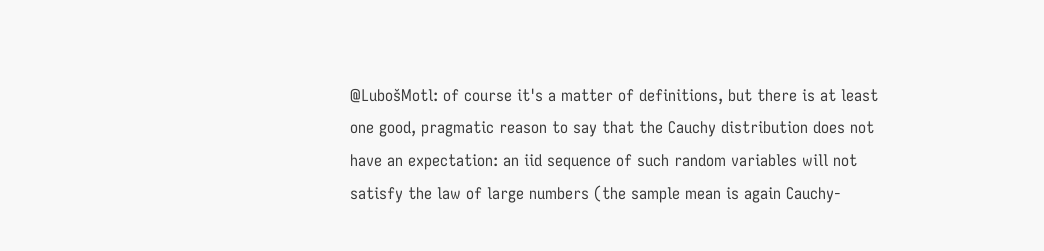@LubošMotl: of course it's a matter of definitions, but there is at least one good, pragmatic reason to say that the Cauchy distribution does not have an expectation: an iid sequence of such random variables will not satisfy the law of large numbers (the sample mean is again Cauchy-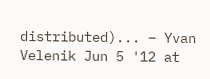distributed)... – Yvan Velenik Jun 5 '12 at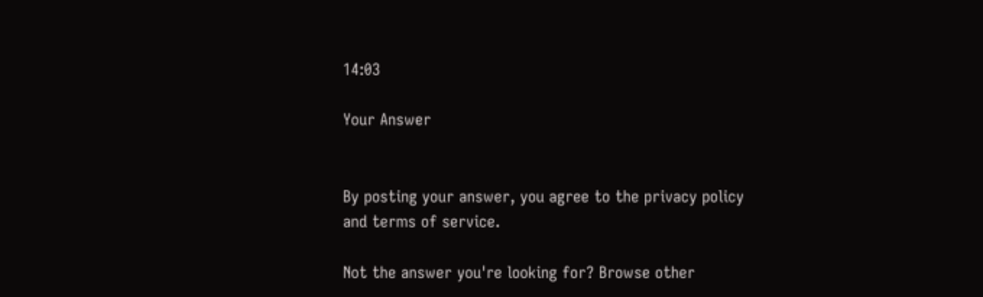14:03

Your Answer


By posting your answer, you agree to the privacy policy and terms of service.

Not the answer you're looking for? Browse other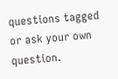questions tagged or ask your own question.